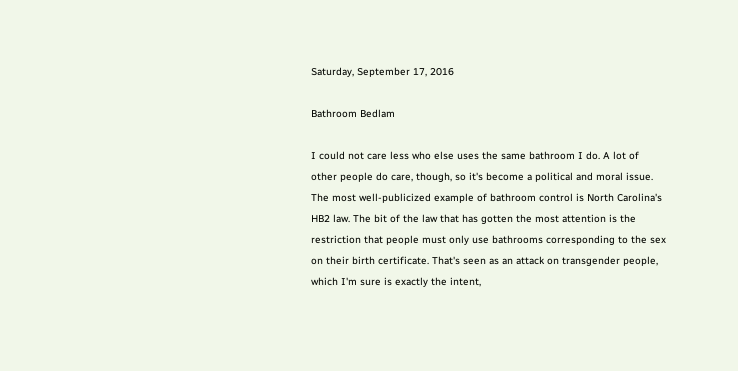Saturday, September 17, 2016

Bathroom Bedlam

I could not care less who else uses the same bathroom I do. A lot of other people do care, though, so it's become a political and moral issue.
The most well-publicized example of bathroom control is North Carolina's HB2 law. The bit of the law that has gotten the most attention is the restriction that people must only use bathrooms corresponding to the sex on their birth certificate. That's seen as an attack on transgender people, which I'm sure is exactly the intent,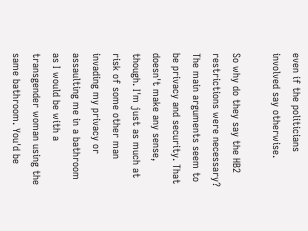even if the politicians involved say otherwise.

So why do they say the HB2 restrictions were necessary? The main arguments seem to be privacy and security. That doesn't make any sense, though. I'm just as much at risk of some other man invading my privacy or assaulting me in a bathroom as I would be with a transgender woman using the same bathroom. You'd be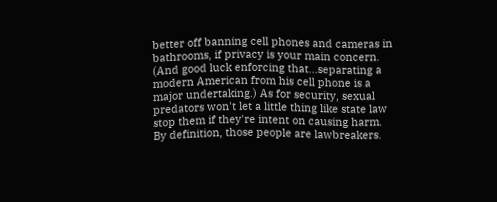better off banning cell phones and cameras in bathrooms, if privacy is your main concern. (And good luck enforcing that...separating a modern American from his cell phone is a major undertaking.) As for security, sexual predators won't let a little thing like state law stop them if they're intent on causing harm. By definition, those people are lawbreakers.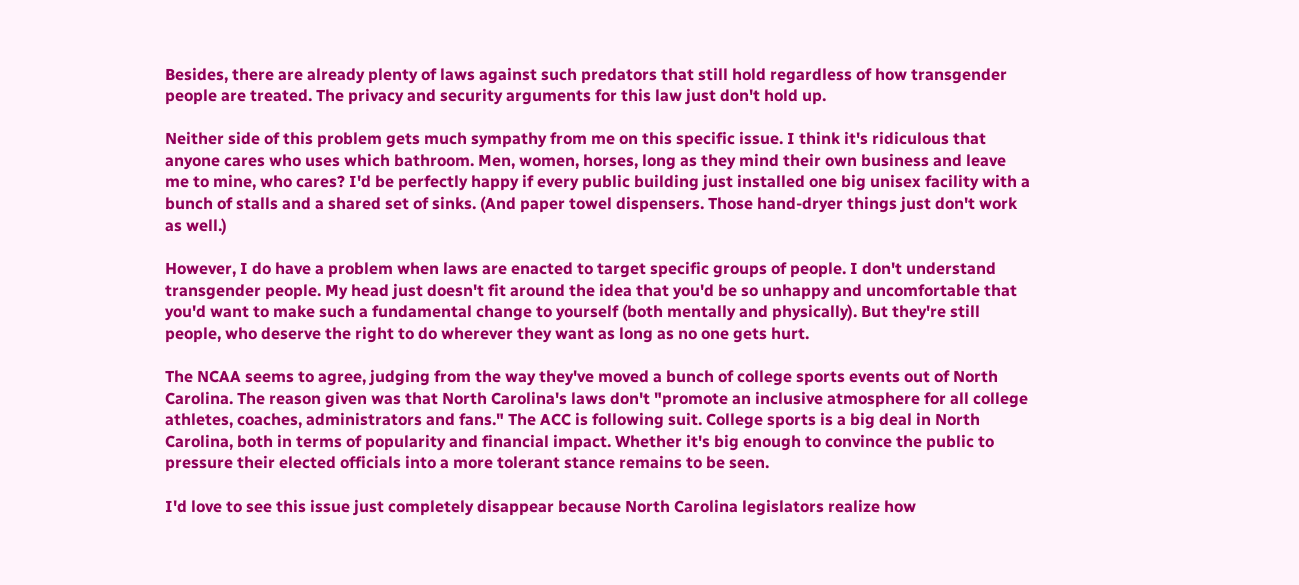Besides, there are already plenty of laws against such predators that still hold regardless of how transgender people are treated. The privacy and security arguments for this law just don't hold up.

Neither side of this problem gets much sympathy from me on this specific issue. I think it's ridiculous that anyone cares who uses which bathroom. Men, women, horses, long as they mind their own business and leave me to mine, who cares? I'd be perfectly happy if every public building just installed one big unisex facility with a bunch of stalls and a shared set of sinks. (And paper towel dispensers. Those hand-dryer things just don't work as well.)

However, I do have a problem when laws are enacted to target specific groups of people. I don't understand transgender people. My head just doesn't fit around the idea that you'd be so unhappy and uncomfortable that you'd want to make such a fundamental change to yourself (both mentally and physically). But they're still people, who deserve the right to do wherever they want as long as no one gets hurt.

The NCAA seems to agree, judging from the way they've moved a bunch of college sports events out of North Carolina. The reason given was that North Carolina's laws don't "promote an inclusive atmosphere for all college athletes, coaches, administrators and fans." The ACC is following suit. College sports is a big deal in North Carolina, both in terms of popularity and financial impact. Whether it's big enough to convince the public to pressure their elected officials into a more tolerant stance remains to be seen.

I'd love to see this issue just completely disappear because North Carolina legislators realize how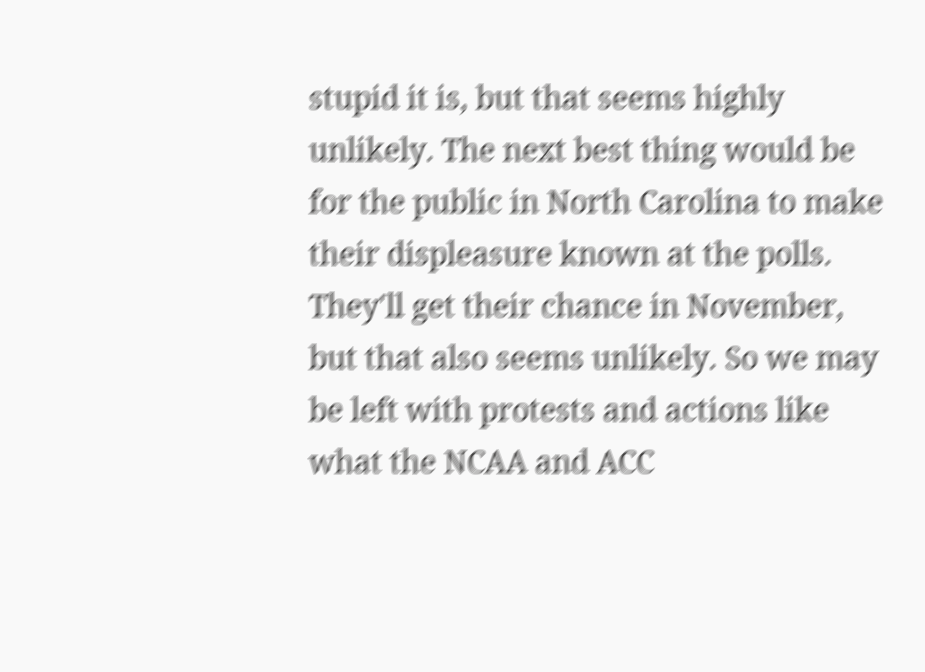stupid it is, but that seems highly unlikely. The next best thing would be for the public in North Carolina to make their displeasure known at the polls. They'll get their chance in November, but that also seems unlikely. So we may be left with protests and actions like what the NCAA and ACC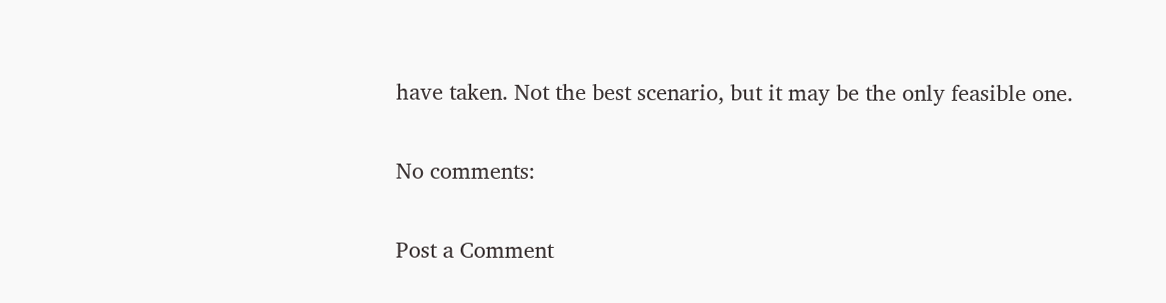have taken. Not the best scenario, but it may be the only feasible one.

No comments:

Post a Comment